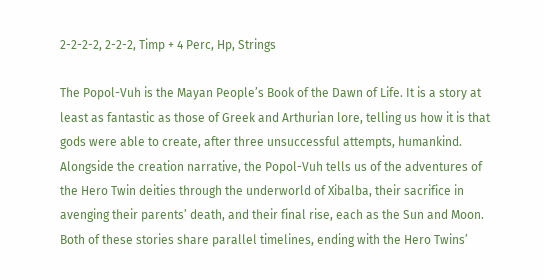2-2-2-2, 2-2-2, Timp + 4 Perc, Hp, Strings

The Popol-Vuh is the Mayan People’s Book of the Dawn of Life. It is a story at least as fantastic as those of Greek and Arthurian lore, telling us how it is that gods were able to create, after three unsuccessful attempts, humankind. Alongside the creation narrative, the Popol-Vuh tells us of the adventures of the Hero Twin deities through the underworld of Xibalba, their sacrifice in avenging their parents’ death, and their final rise, each as the Sun and Moon. Both of these stories share parallel timelines, ending with the Hero Twins’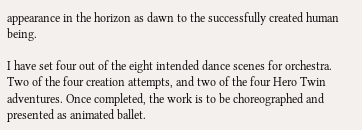appearance in the horizon as dawn to the successfully created human being.

I have set four out of the eight intended dance scenes for orchestra. Two of the four creation attempts, and two of the four Hero Twin adventures. Once completed, the work is to be choreographed and presented as animated ballet.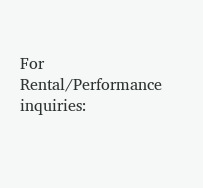For Rental/Performance inquiries: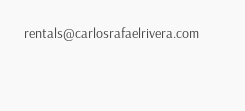rentals@carlosrafaelrivera.com